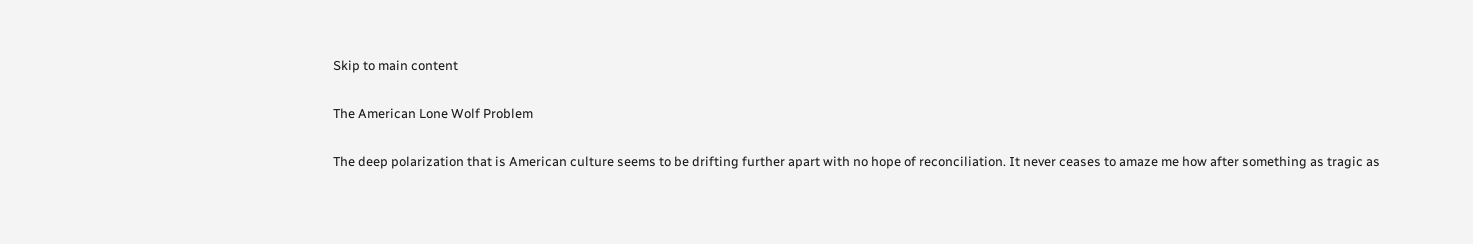Skip to main content

The American Lone Wolf Problem

The deep polarization that is American culture seems to be drifting further apart with no hope of reconciliation. It never ceases to amaze me how after something as tragic as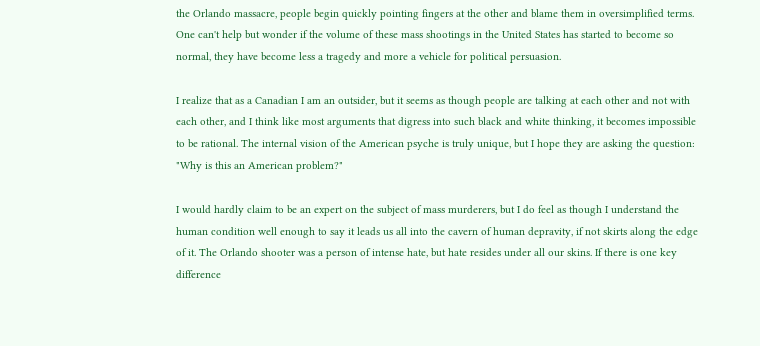the Orlando massacre, people begin quickly pointing fingers at the other and blame them in oversimplified terms. One can't help but wonder if the volume of these mass shootings in the United States has started to become so normal, they have become less a tragedy and more a vehicle for political persuasion.

I realize that as a Canadian I am an outsider, but it seems as though people are talking at each other and not with each other, and I think like most arguments that digress into such black and white thinking, it becomes impossible to be rational. The internal vision of the American psyche is truly unique, but I hope they are asking the question: "Why is this an American problem?"

I would hardly claim to be an expert on the subject of mass murderers, but I do feel as though I understand the human condition well enough to say it leads us all into the cavern of human depravity, if not skirts along the edge of it. The Orlando shooter was a person of intense hate, but hate resides under all our skins. If there is one key difference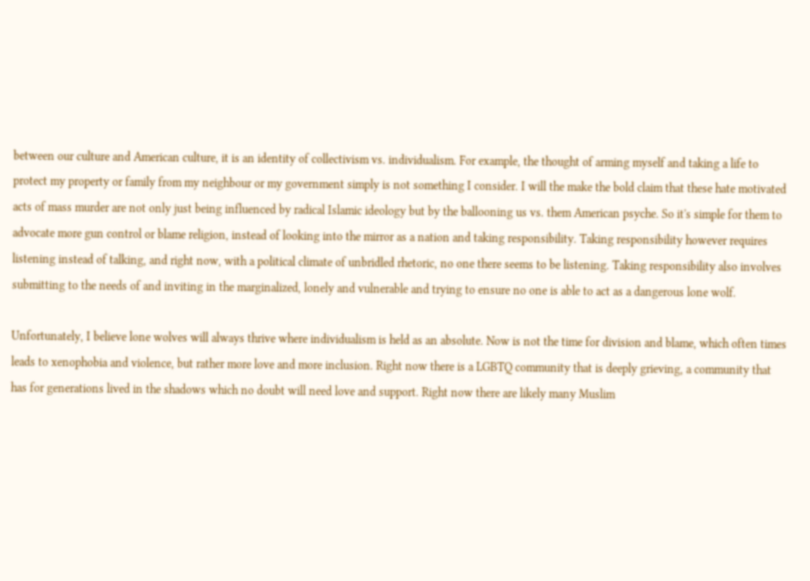between our culture and American culture, it is an identity of collectivism vs. individualism. For example, the thought of arming myself and taking a life to protect my property or family from my neighbour or my government simply is not something I consider. I will the make the bold claim that these hate motivated acts of mass murder are not only just being influenced by radical Islamic ideology but by the ballooning us vs. them American psyche. So it's simple for them to advocate more gun control or blame religion, instead of looking into the mirror as a nation and taking responsibility. Taking responsibility however requires listening instead of talking, and right now, with a political climate of unbridled rhetoric, no one there seems to be listening. Taking responsibility also involves submitting to the needs of and inviting in the marginalized, lonely and vulnerable and trying to ensure no one is able to act as a dangerous lone wolf.

Unfortunately, I believe lone wolves will always thrive where individualism is held as an absolute. Now is not the time for division and blame, which often times leads to xenophobia and violence, but rather more love and more inclusion. Right now there is a LGBTQ community that is deeply grieving, a community that has for generations lived in the shadows which no doubt will need love and support. Right now there are likely many Muslim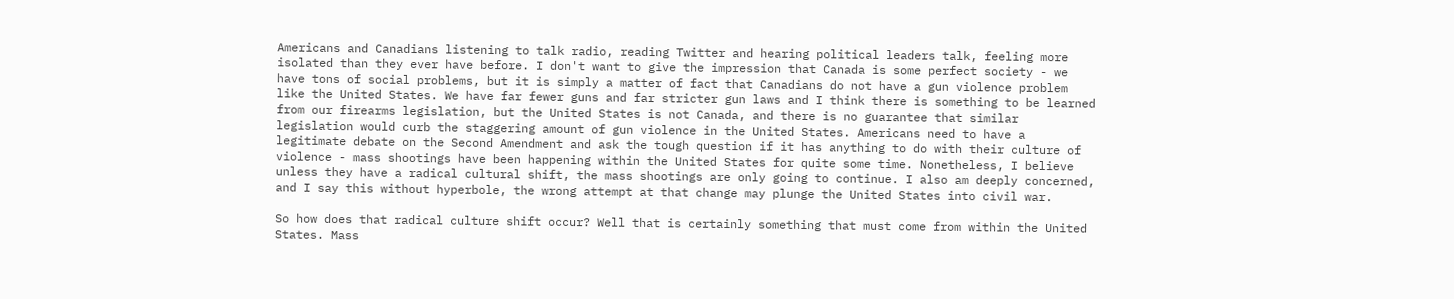Americans and Canadians listening to talk radio, reading Twitter and hearing political leaders talk, feeling more isolated than they ever have before. I don't want to give the impression that Canada is some perfect society - we have tons of social problems, but it is simply a matter of fact that Canadians do not have a gun violence problem like the United States. We have far fewer guns and far stricter gun laws and I think there is something to be learned from our firearms legislation, but the United States is not Canada, and there is no guarantee that similar legislation would curb the staggering amount of gun violence in the United States. Americans need to have a legitimate debate on the Second Amendment and ask the tough question if it has anything to do with their culture of violence - mass shootings have been happening within the United States for quite some time. Nonetheless, I believe unless they have a radical cultural shift, the mass shootings are only going to continue. I also am deeply concerned, and I say this without hyperbole, the wrong attempt at that change may plunge the United States into civil war.

So how does that radical culture shift occur? Well that is certainly something that must come from within the United States. Mass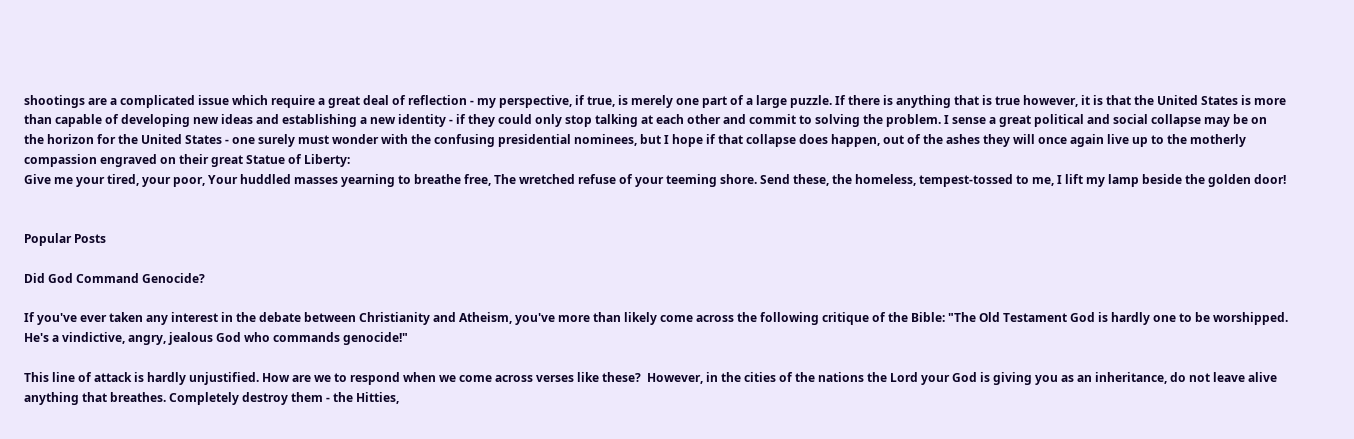shootings are a complicated issue which require a great deal of reflection - my perspective, if true, is merely one part of a large puzzle. If there is anything that is true however, it is that the United States is more than capable of developing new ideas and establishing a new identity - if they could only stop talking at each other and commit to solving the problem. I sense a great political and social collapse may be on the horizon for the United States - one surely must wonder with the confusing presidential nominees, but I hope if that collapse does happen, out of the ashes they will once again live up to the motherly compassion engraved on their great Statue of Liberty:
Give me your tired, your poor, Your huddled masses yearning to breathe free, The wretched refuse of your teeming shore. Send these, the homeless, tempest-tossed to me, I lift my lamp beside the golden door!


Popular Posts

Did God Command Genocide?

If you've ever taken any interest in the debate between Christianity and Atheism, you've more than likely come across the following critique of the Bible: "The Old Testament God is hardly one to be worshipped. He's a vindictive, angry, jealous God who commands genocide!"

This line of attack is hardly unjustified. How are we to respond when we come across verses like these?  However, in the cities of the nations the Lord your God is giving you as an inheritance, do not leave alive anything that breathes. Completely destroy them - the Hitties,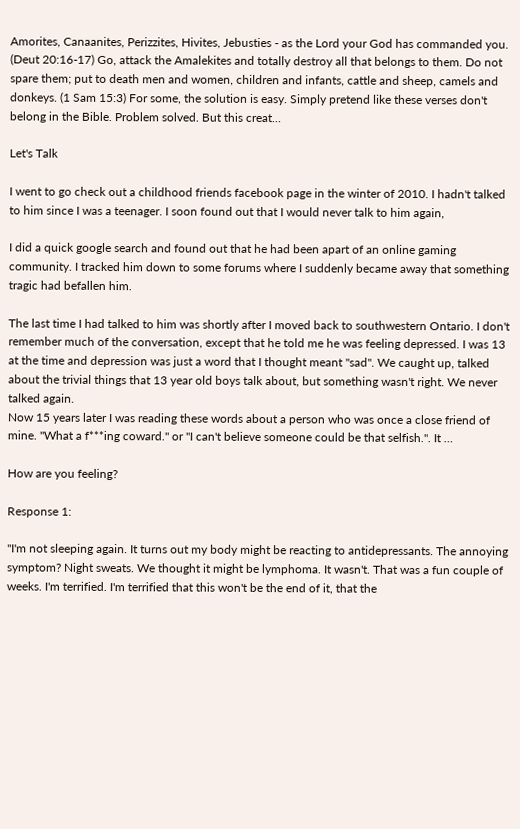Amorites, Canaanites, Perizzites, Hivites, Jebusties - as the Lord your God has commanded you. (Deut 20:16-17) Go, attack the Amalekites and totally destroy all that belongs to them. Do not spare them; put to death men and women, children and infants, cattle and sheep, camels and donkeys. (1 Sam 15:3) For some, the solution is easy. Simply pretend like these verses don't belong in the Bible. Problem solved. But this creat…

Let's Talk

I went to go check out a childhood friends facebook page in the winter of 2010. I hadn't talked to him since I was a teenager. I soon found out that I would never talk to him again,

I did a quick google search and found out that he had been apart of an online gaming community. I tracked him down to some forums where I suddenly became away that something tragic had befallen him.

The last time I had talked to him was shortly after I moved back to southwestern Ontario. I don't remember much of the conversation, except that he told me he was feeling depressed. I was 13 at the time and depression was just a word that I thought meant "sad". We caught up, talked about the trivial things that 13 year old boys talk about, but something wasn't right. We never talked again.
Now 15 years later I was reading these words about a person who was once a close friend of mine. "What a f***ing coward." or "I can't believe someone could be that selfish.". It …

How are you feeling?

Response 1:

"I'm not sleeping again. It turns out my body might be reacting to antidepressants. The annoying symptom? Night sweats. We thought it might be lymphoma. It wasn't. That was a fun couple of weeks. I'm terrified. I'm terrified that this won't be the end of it, that the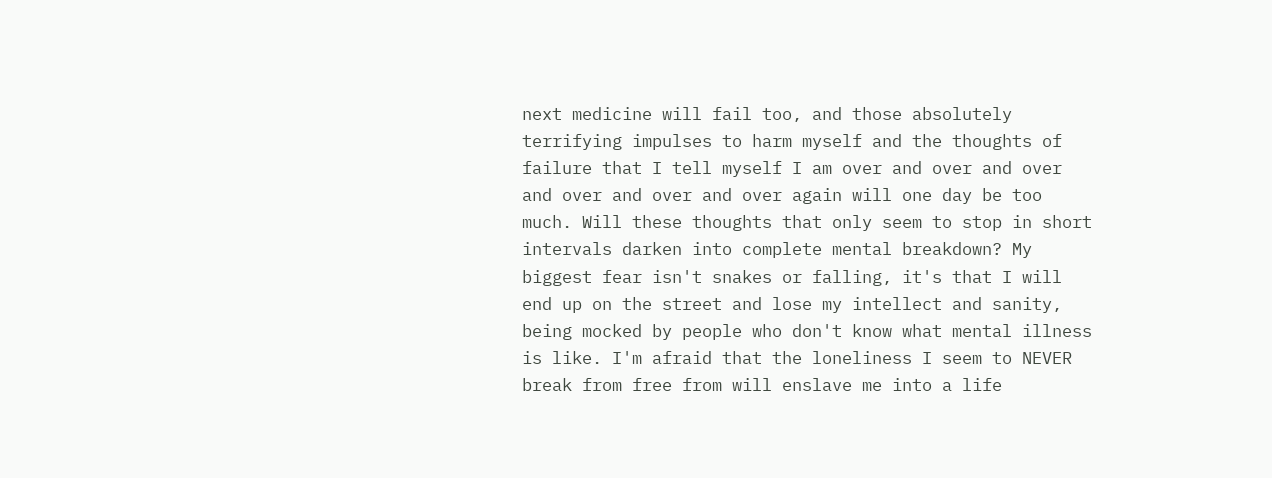next medicine will fail too, and those absolutely terrifying impulses to harm myself and the thoughts of failure that I tell myself I am over and over and over and over and over and over again will one day be too much. Will these thoughts that only seem to stop in short intervals darken into complete mental breakdown? My biggest fear isn't snakes or falling, it's that I will end up on the street and lose my intellect and sanity, being mocked by people who don't know what mental illness is like. I'm afraid that the loneliness I seem to NEVER break from free from will enslave me into a life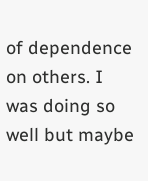of dependence on others. I was doing so well but maybe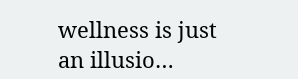wellness is just an illusio…